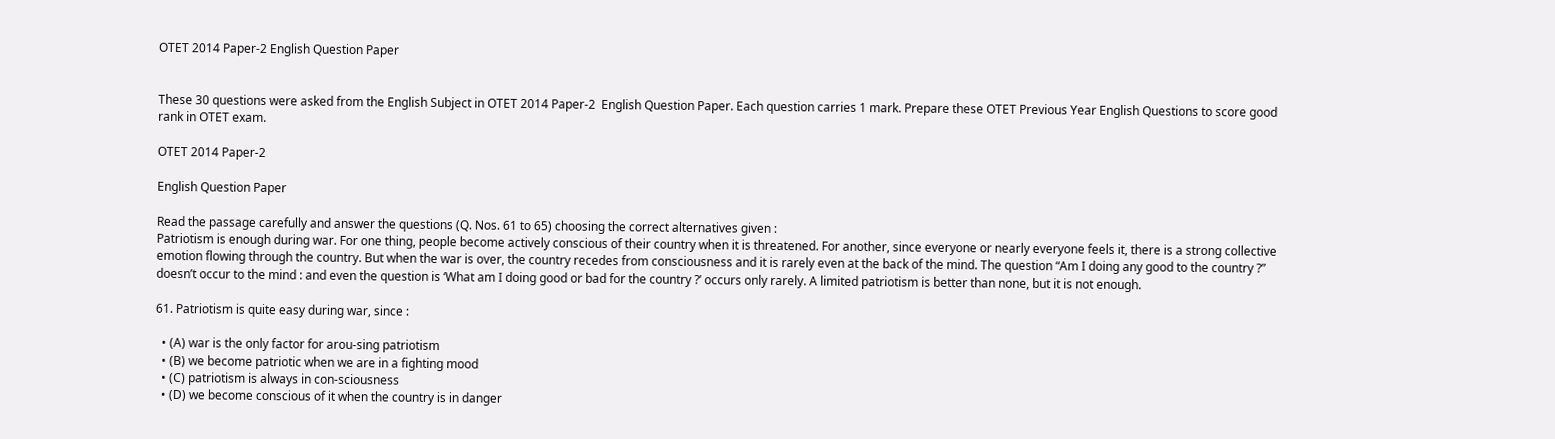OTET 2014 Paper-2 English Question Paper


These 30 questions were asked from the English Subject in OTET 2014 Paper-2  English Question Paper. Each question carries 1 mark. Prepare these OTET Previous Year English Questions to score good rank in OTET exam.

OTET 2014 Paper-2

English Question Paper

Read the passage carefully and answer the questions (Q. Nos. 61 to 65) choosing the correct alternatives given :
Patriotism is enough during war. For one thing, people become actively conscious of their country when it is threatened. For another, since everyone or nearly everyone feels it, there is a strong collective emotion flowing through the country. But when the war is over, the country recedes from consciousness and it is rarely even at the back of the mind. The question “Am I doing any good to the country ?” doesn’t occur to the mind : and even the question is ‘What am I doing good or bad for the country ?’ occurs only rarely. A limited patriotism is better than none, but it is not enough.

61. Patriotism is quite easy during war, since :

  • (A) war is the only factor for arou-sing patriotism
  • (B) we become patriotic when we are in a fighting mood
  • (C) patriotism is always in con-sciousness
  • (D) we become conscious of it when the country is in danger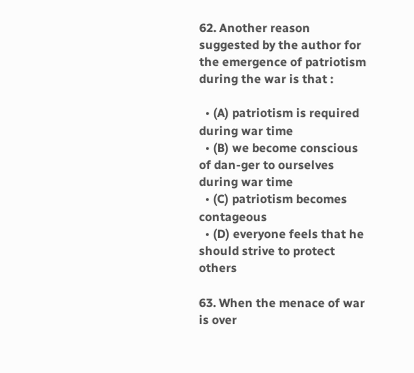62. Another reason suggested by the author for the emergence of patriotism during the war is that :

  • (A) patriotism is required during war time
  • (B) we become conscious of dan-ger to ourselves during war time
  • (C) patriotism becomes contageous
  • (D) everyone feels that he should strive to protect others

63. When the menace of war is over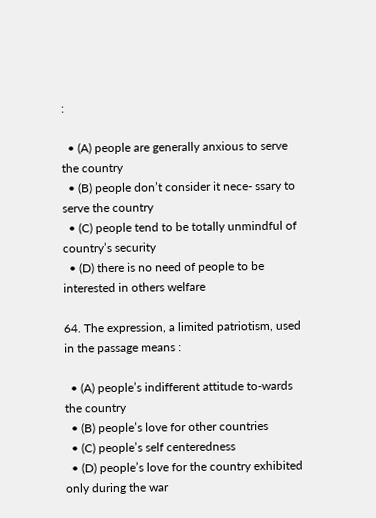:

  • (A) people are generally anxious to serve the country
  • (B) people don’t consider it nece- ssary to serve the country
  • (C) people tend to be totally unmindful of country’s security
  • (D) there is no need of people to be interested in others welfare

64. The expression, a limited patriotism, used in the passage means :

  • (A) people’s indifferent attitude to-wards the country
  • (B) people’s love for other countries
  • (C) people’s self centeredness
  • (D) people’s love for the country exhibited only during the war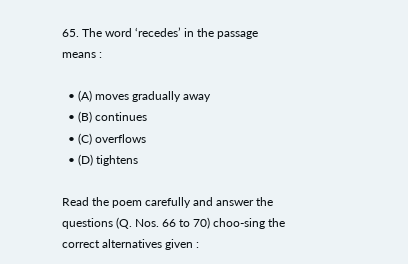65. The word ‘recedes’ in the passage means :

  • (A) moves gradually away
  • (B) continues
  • (C) overflows
  • (D) tightens

Read the poem carefully and answer the questions (Q. Nos. 66 to 70) choo-sing the correct alternatives given :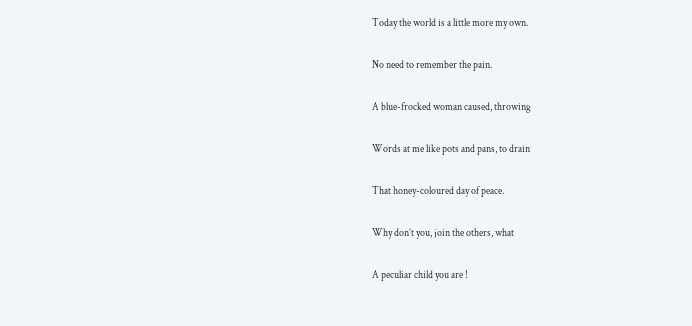Today the world is a little more my own.

No need to remember the pain.

A blue-frocked woman caused, throwing

Words at me like pots and pans, to drain

That honey-coloured day of peace.

Why don’t you, join the others, what

A peculiar child you are !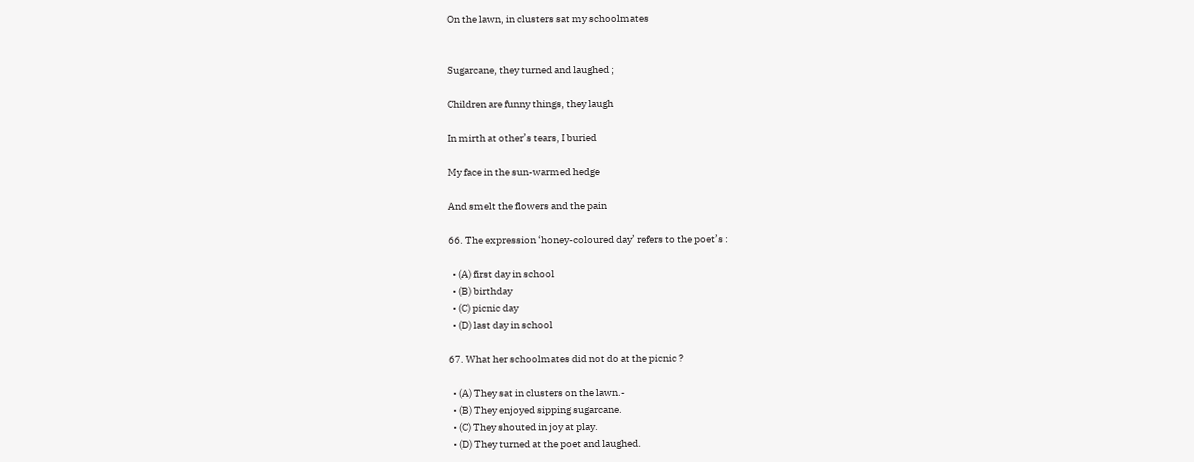On the lawn, in clusters sat my schoolmates


Sugarcane, they turned and laughed ;

Children are funny things, they laugh

In mirth at other’s tears, I buried

My face in the sun-warmed hedge

And smelt the flowers and the pain

66. The expression ‘honey-coloured day’ refers to the poet’s :

  • (A) first day in school
  • (B) birthday
  • (C) picnic day
  • (D) last day in school

67. What her schoolmates did not do at the picnic ?

  • (A) They sat in clusters on the lawn.-
  • (B) They enjoyed sipping sugarcane.
  • (C) They shouted in joy at play.
  • (D) They turned at the poet and laughed.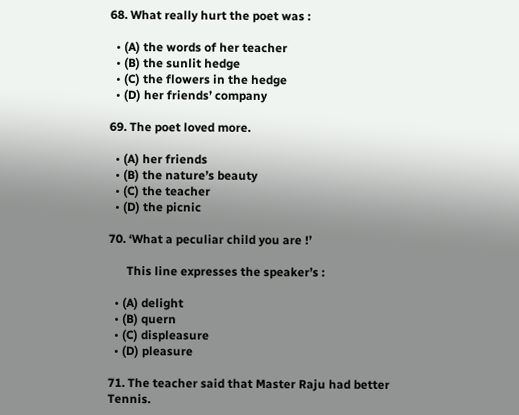68. What really hurt the poet was :

  • (A) the words of her teacher
  • (B) the sunlit hedge
  • (C) the flowers in the hedge
  • (D) her friends’ company

69. The poet loved more.

  • (A) her friends
  • (B) the nature’s beauty
  • (C) the teacher
  • (D) the picnic

70. ‘What a peculiar child you are !’

      This line expresses the speaker’s :

  • (A) delight
  • (B) quern
  • (C) displeasure
  • (D) pleasure

71. The teacher said that Master Raju had better Tennis.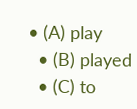• (A) play
  • (B) played
  • (C) to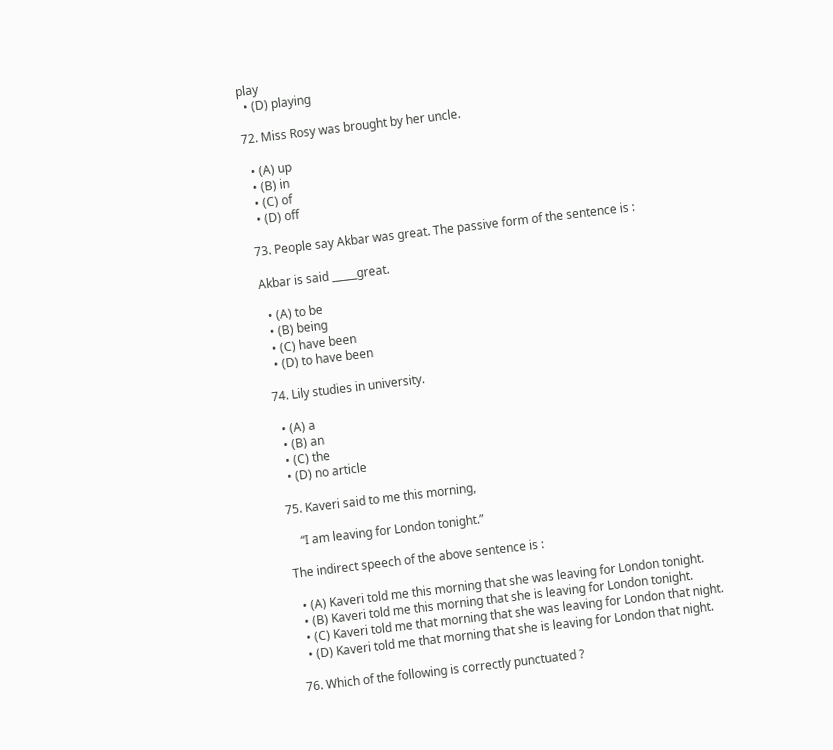play
  • (D) playing

72. Miss Rosy was brought by her uncle.

  • (A) up
  • (B) in
  • (C) of
  • (D) off

73. People say Akbar was great. The passive form of the sentence is :

Akbar is said _____great.

  • (A) to be
  • (B) being
  • (C) have been
  • (D) to have been

74. Lily studies in university.

  • (A) a
  • (B) an
  • (C) the
  • (D) no article

75. Kaveri said to me this morning,

    “I am leaving for London tonight.”

The indirect speech of the above sentence is :

  • (A) Kaveri told me this morning that she was leaving for London tonight.
  • (B) Kaveri told me this morning that she is leaving for London tonight.
  • (C) Kaveri told me that morning that she was leaving for London that night.
  • (D) Kaveri told me that morning that she is leaving for London that night.

76. Which of the following is correctly punctuated ?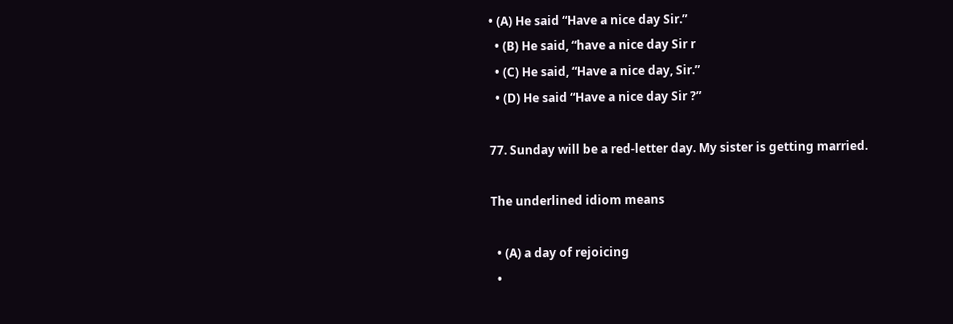• (A) He said “Have a nice day Sir.”
  • (B) He said, “have a nice day Sir r
  • (C) He said, “Have a nice day, Sir.”
  • (D) He said “Have a nice day Sir ?”

77. Sunday will be a red-letter day. My sister is getting married.

The underlined idiom means

  • (A) a day of rejoicing
  •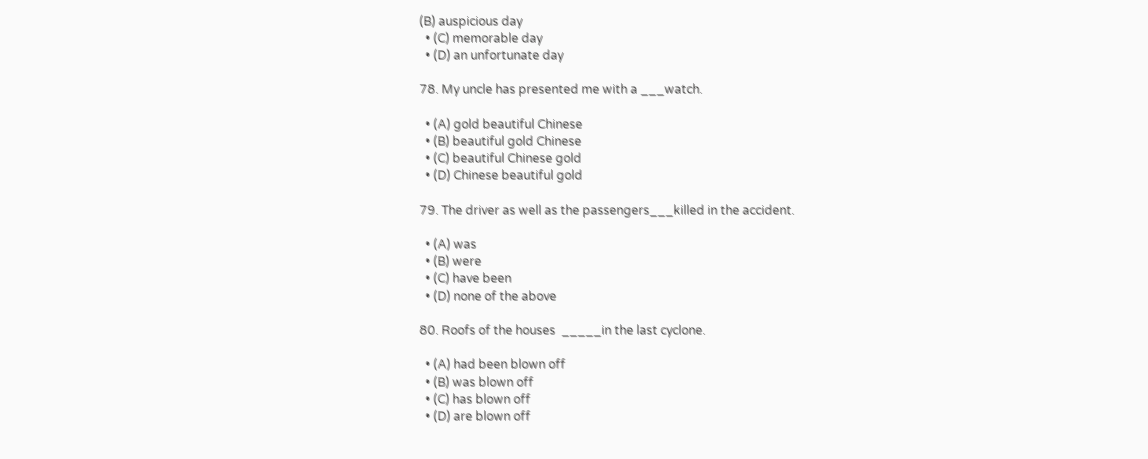(B) auspicious day
  • (C) memorable day
  • (D) an unfortunate day

78. My uncle has presented me with a ___watch.

  • (A) gold beautiful Chinese
  • (B) beautiful gold Chinese
  • (C) beautiful Chinese gold
  • (D) Chinese beautiful gold

79. The driver as well as the passengers___killed in the accident.

  • (A) was
  • (B) were
  • (C) have been
  • (D) none of the above

80. Roofs of the houses  _____in the last cyclone.

  • (A) had been blown off
  • (B) was blown off
  • (C) has blown off
  • (D) are blown off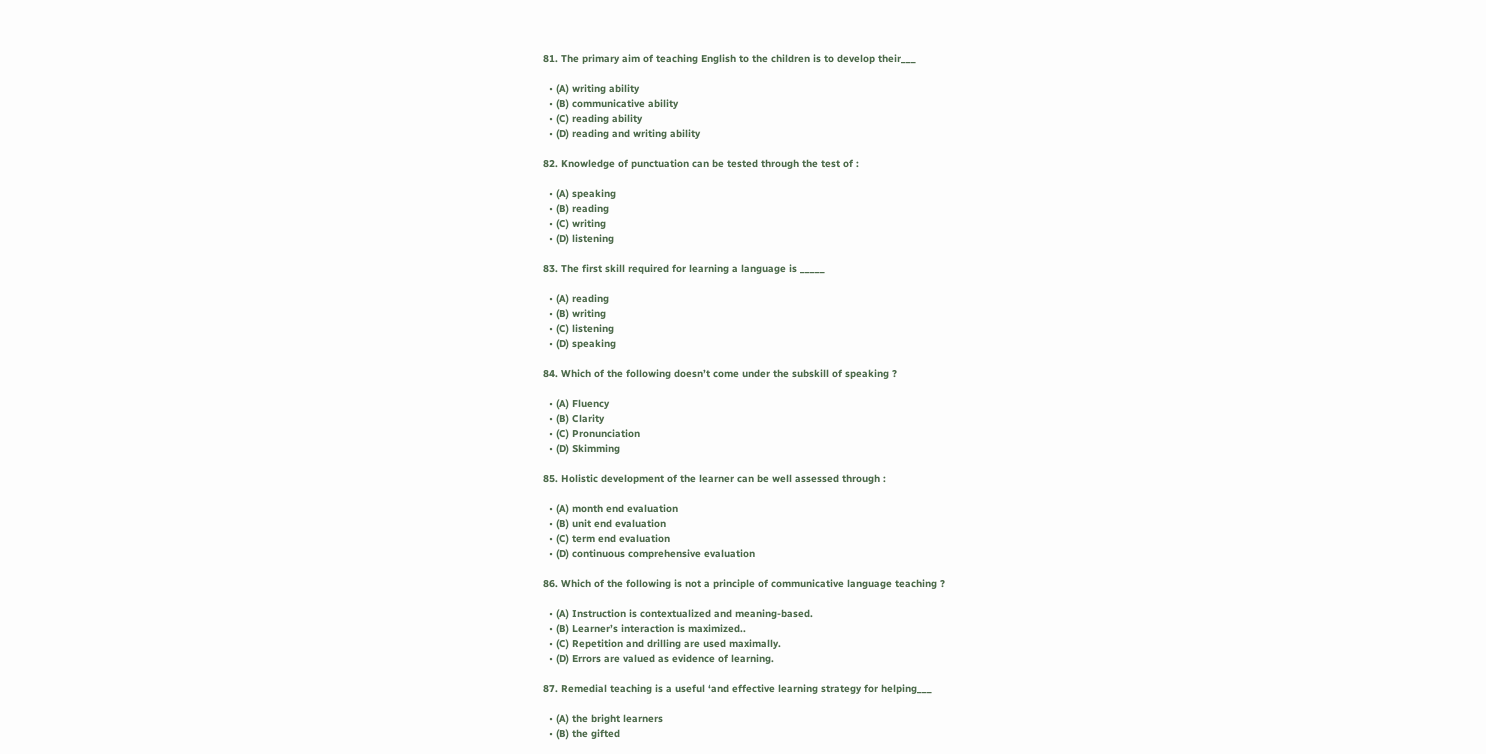81. The primary aim of teaching English to the children is to develop their___

  • (A) writing ability
  • (B) communicative ability
  • (C) reading ability
  • (D) reading and writing ability

82. Knowledge of punctuation can be tested through the test of :

  • (A) speaking
  • (B) reading
  • (C) writing
  • (D) listening

83. The first skill required for learning a language is _____

  • (A) reading
  • (B) writing
  • (C) listening
  • (D) speaking

84. Which of the following doesn’t come under the subskill of speaking ?

  • (A) Fluency
  • (B) Clarity
  • (C) Pronunciation
  • (D) Skimming

85. Holistic development of the learner can be well assessed through :

  • (A) month end evaluation
  • (B) unit end evaluation
  • (C) term end evaluation
  • (D) continuous comprehensive evaluation

86. Which of the following is not a principle of communicative language teaching ?

  • (A) Instruction is contextualized and meaning-based.
  • (B) Learner’s interaction is maximized..
  • (C) Repetition and drilling are used maximally.
  • (D) Errors are valued as evidence of learning.

87. Remedial teaching is a useful ‘and effective learning strategy for helping___

  • (A) the bright learners
  • (B) the gifted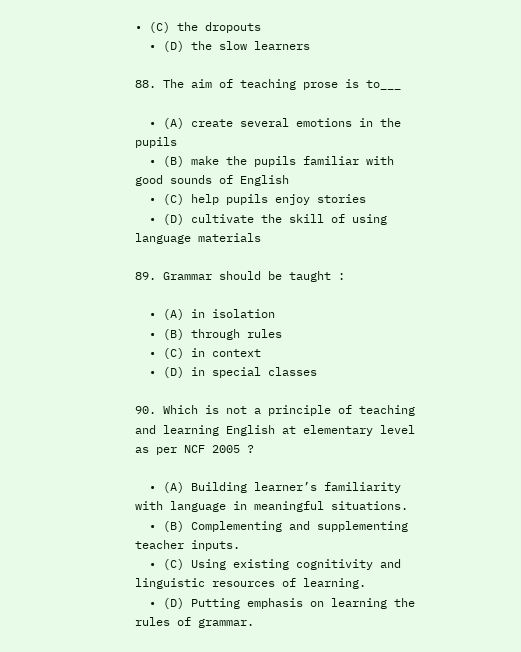• (C) the dropouts
  • (D) the slow learners

88. The aim of teaching prose is to___

  • (A) create several emotions in the pupils
  • (B) make the pupils familiar with good sounds of English
  • (C) help pupils enjoy stories
  • (D) cultivate the skill of using language materials

89. Grammar should be taught :

  • (A) in isolation
  • (B) through rules
  • (C) in context
  • (D) in special classes

90. Which is not a principle of teaching and learning English at elementary level as per NCF 2005 ?

  • (A) Building learner’s familiarity with language in meaningful situations.
  • (B) Complementing and supplementing teacher inputs.
  • (C) Using existing cognitivity and linguistic resources of learning.
  • (D) Putting emphasis on learning the rules of grammar.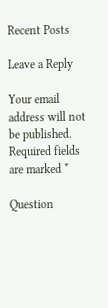Recent Posts

Leave a Reply

Your email address will not be published. Required fields are marked *

Question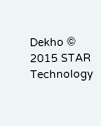Dekho © 2015 STAR Technology